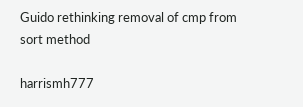Guido rethinking removal of cmp from sort method

harrismh777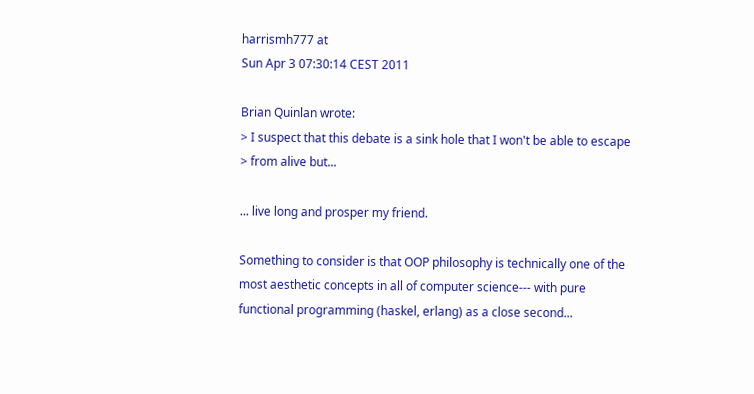harrismh777 at
Sun Apr 3 07:30:14 CEST 2011

Brian Quinlan wrote:
> I suspect that this debate is a sink hole that I won't be able to escape
> from alive but...

... live long and prosper my friend.

Something to consider is that OOP philosophy is technically one of the
most aesthetic concepts in all of computer science--- with pure
functional programming (haskel, erlang) as a close second...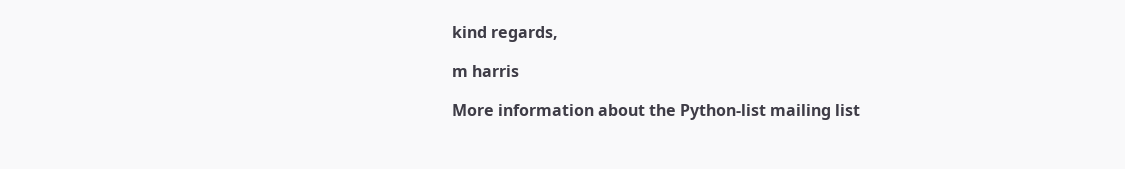kind regards,

m harris

More information about the Python-list mailing list